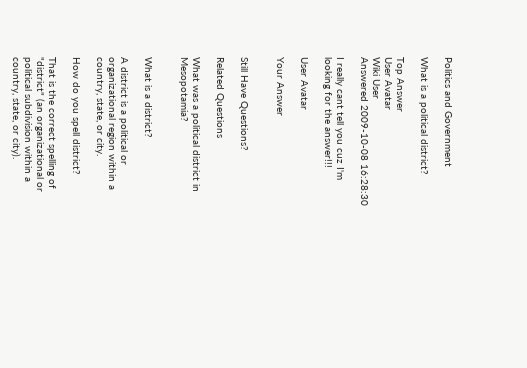Politics and Government

What is a political district?

Top Answer
User Avatar
Wiki User
Answered 2009-10-08 16:28:30

I really cant tell you cuz I'm looking for the answer!!!

User Avatar

Your Answer


Still Have Questions?

Related Questions

What was a political district in Mesopotamia?


What is a district?

A district is a political or organizational region within a country, state, or city.

How do you spell district?

That is the correct spelling of "district" (an organizational or political subdivision within a country, state, or city).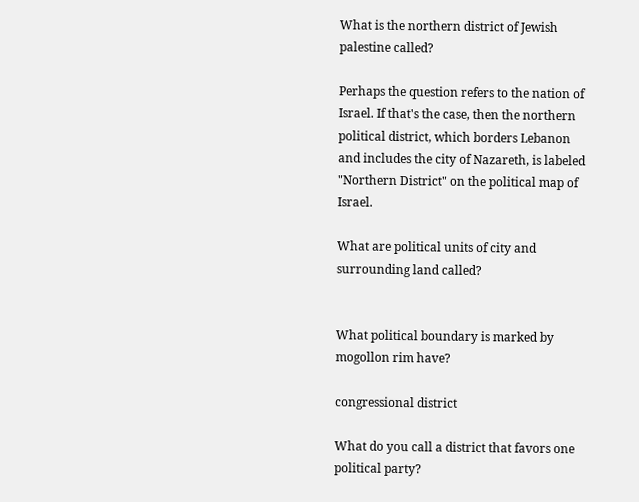What is the northern district of Jewish palestine called?

Perhaps the question refers to the nation of Israel. If that's the case, then the northern political district, which borders Lebanon and includes the city of Nazareth, is labeled "Northern District" on the political map of Israel.

What are political units of city and surrounding land called?


What political boundary is marked by mogollon rim have?

congressional district

What do you call a district that favors one political party?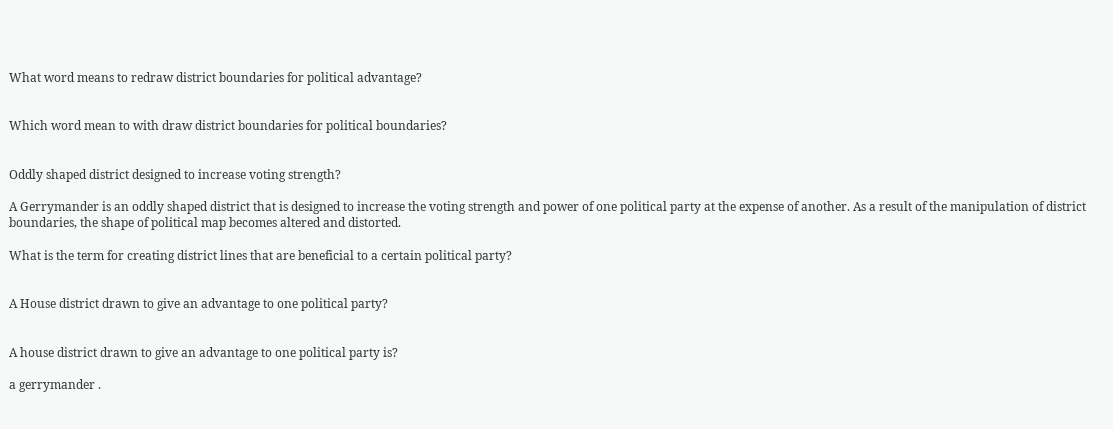What word means to redraw district boundaries for political advantage?


Which word mean to with draw district boundaries for political boundaries?


Oddly shaped district designed to increase voting strength?

A Gerrymander is an oddly shaped district that is designed to increase the voting strength and power of one political party at the expense of another. As a result of the manipulation of district boundaries, the shape of political map becomes altered and distorted.

What is the term for creating district lines that are beneficial to a certain political party?


A House district drawn to give an advantage to one political party?


A house district drawn to give an advantage to one political party is?

a gerrymander .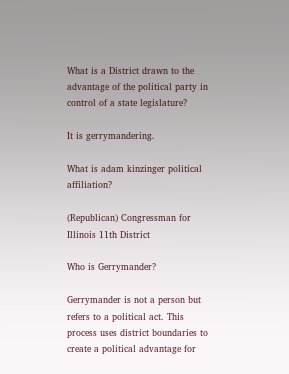What is a District drawn to the advantage of the political party in control of a state legislature?

It is gerrymandering.

What is adam kinzinger political affiliation?

(Republican) Congressman for Illinois 11th District

Who is Gerrymander?

Gerrymander is not a person but refers to a political act. This process uses district boundaries to create a political advantage for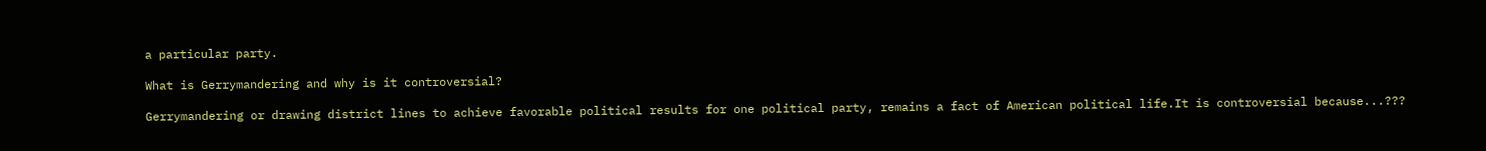a particular party.

What is Gerrymandering and why is it controversial?

Gerrymandering or drawing district lines to achieve favorable political results for one political party, remains a fact of American political life.It is controversial because...???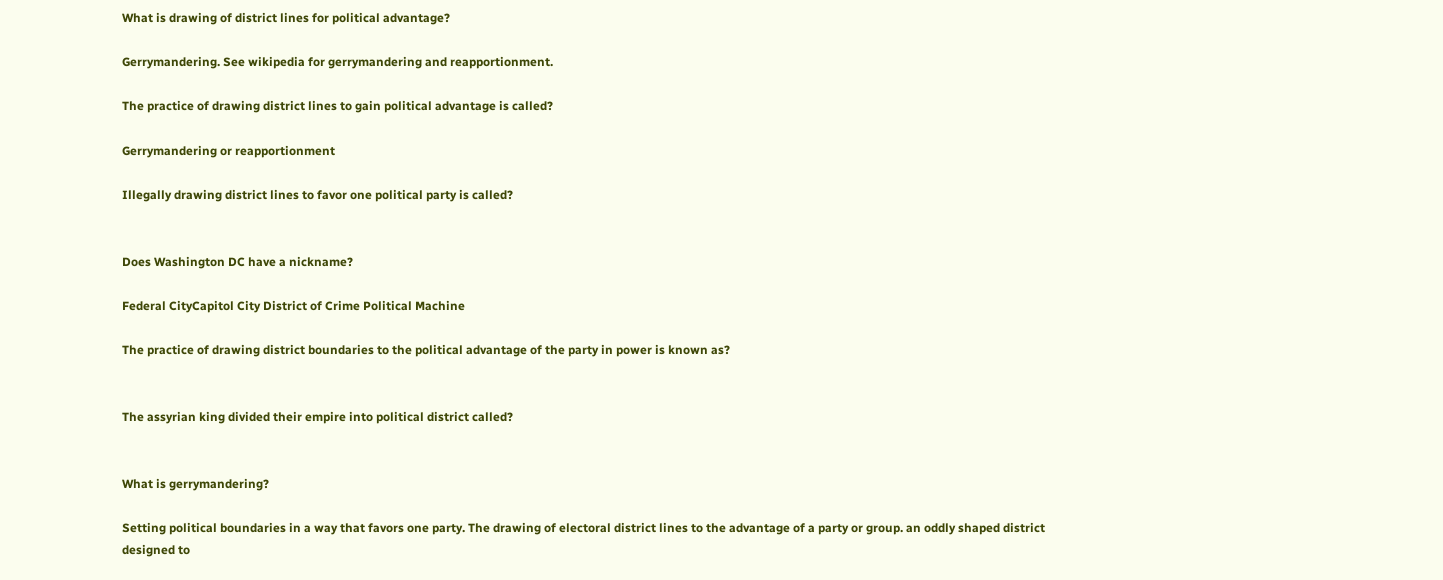What is drawing of district lines for political advantage?

Gerrymandering. See wikipedia for gerrymandering and reapportionment.

The practice of drawing district lines to gain political advantage is called?

Gerrymandering or reapportionment

Illegally drawing district lines to favor one political party is called?


Does Washington DC have a nickname?

Federal CityCapitol City District of Crime Political Machine

The practice of drawing district boundaries to the political advantage of the party in power is known as?


The assyrian king divided their empire into political district called?


What is gerrymandering?

Setting political boundaries in a way that favors one party. The drawing of electoral district lines to the advantage of a party or group. an oddly shaped district designed to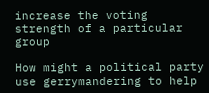increase the voting strength of a particular group

How might a political party use gerrymandering to help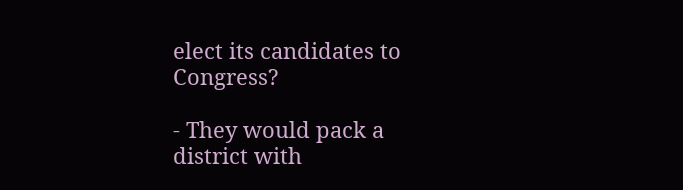elect its candidates to Congress?

- They would pack a district with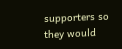supporters so they would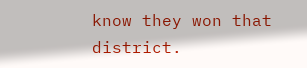know they won that district.